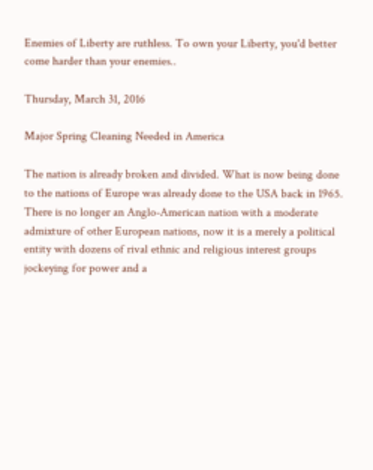Enemies of Liberty are ruthless. To own your Liberty, you'd better come harder than your enemies..

Thursday, March 31, 2016

Major Spring Cleaning Needed in America

The nation is already broken and divided. What is now being done to the nations of Europe was already done to the USA back in 1965. There is no longer an Anglo-American nation with a moderate admixture of other European nations, now it is a merely a political entity with dozens of rival ethnic and religious interest groups jockeying for power and a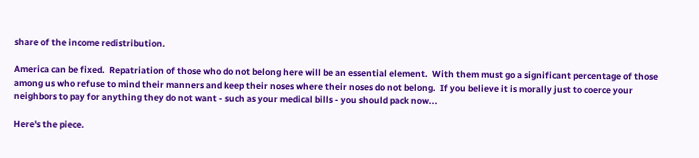share of the income redistribution.

America can be fixed.  Repatriation of those who do not belong here will be an essential element.  With them must go a significant percentage of those among us who refuse to mind their manners and keep their noses where their noses do not belong.  If you believe it is morally just to coerce your neighbors to pay for anything they do not want - such as your medical bills - you should pack now...

Here's the piece.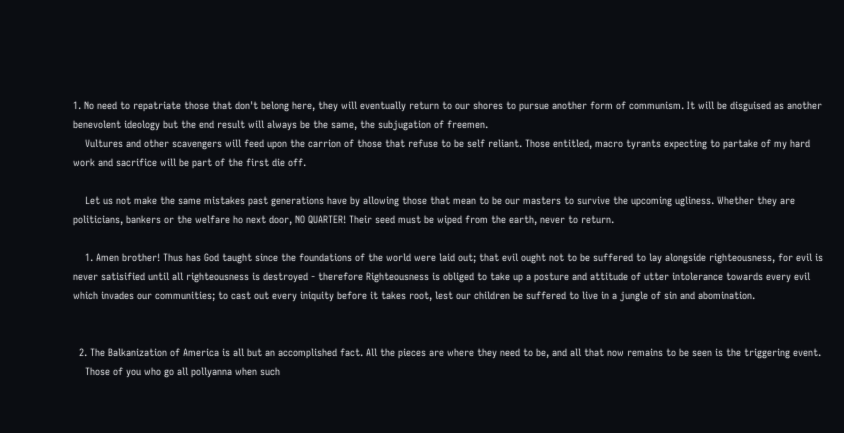1. No need to repatriate those that don't belong here, they will eventually return to our shores to pursue another form of communism. It will be disguised as another benevolent ideology but the end result will always be the same, the subjugation of freemen.
    Vultures and other scavengers will feed upon the carrion of those that refuse to be self reliant. Those entitled, macro tyrants expecting to partake of my hard work and sacrifice will be part of the first die off.

    Let us not make the same mistakes past generations have by allowing those that mean to be our masters to survive the upcoming ugliness. Whether they are politicians, bankers or the welfare ho next door, NO QUARTER! Their seed must be wiped from the earth, never to return.

    1. Amen brother! Thus has God taught since the foundations of the world were laid out; that evil ought not to be suffered to lay alongside righteousness, for evil is never satisified until all righteousness is destroyed - therefore Righteousness is obliged to take up a posture and attitude of utter intolerance towards every evil which invades our communities; to cast out every iniquity before it takes root, lest our children be suffered to live in a jungle of sin and abomination.


  2. The Balkanization of America is all but an accomplished fact. All the pieces are where they need to be, and all that now remains to be seen is the triggering event.
    Those of you who go all pollyanna when such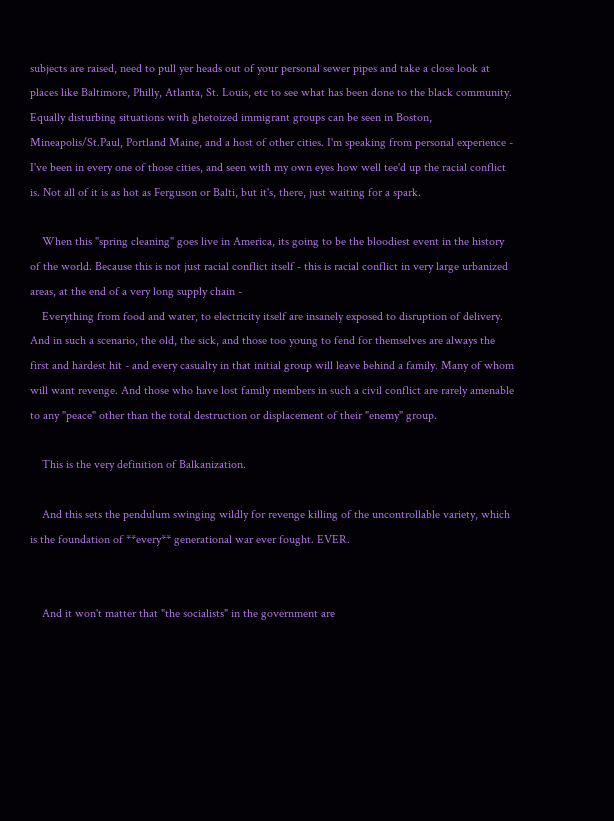subjects are raised, need to pull yer heads out of your personal sewer pipes and take a close look at places like Baltimore, Philly, Atlanta, St. Louis, etc to see what has been done to the black community. Equally disturbing situations with ghetoized immigrant groups can be seen in Boston, Mineapolis/St.Paul, Portland Maine, and a host of other cities. I'm speaking from personal experience - I've been in every one of those cities, and seen with my own eyes how well tee'd up the racial conflict is. Not all of it is as hot as Ferguson or Balti, but it's, there, just waiting for a spark.

    When this "spring cleaning" goes live in America, its going to be the bloodiest event in the history of the world. Because this is not just racial conflict itself - this is racial conflict in very large urbanized areas, at the end of a very long supply chain -
    Everything from food and water, to electricity itself are insanely exposed to disruption of delivery. And in such a scenario, the old, the sick, and those too young to fend for themselves are always the first and hardest hit - and every casualty in that initial group will leave behind a family. Many of whom will want revenge. And those who have lost family members in such a civil conflict are rarely amenable to any "peace" other than the total destruction or displacement of their "enemy" group.

    This is the very definition of Balkanization.

    And this sets the pendulum swinging wildly for revenge killing of the uncontrollable variety, which is the foundation of **every** generational war ever fought. EVER.


    And it won't matter that "the socialists" in the government are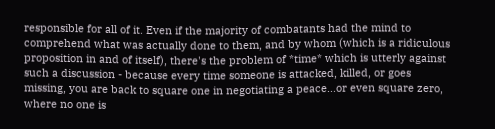responsible for all of it. Even if the majority of combatants had the mind to comprehend what was actually done to them, and by whom (which is a ridiculous proposition in and of itself), there's the problem of *time* which is utterly against such a discussion - because every time someone is attacked, killed, or goes missing, you are back to square one in negotiating a peace...or even square zero, where no one is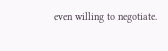even willing to negotiate.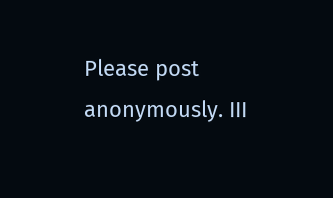Please post anonymously. III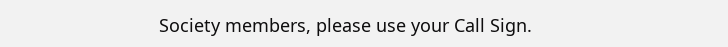Society members, please use your Call Sign.